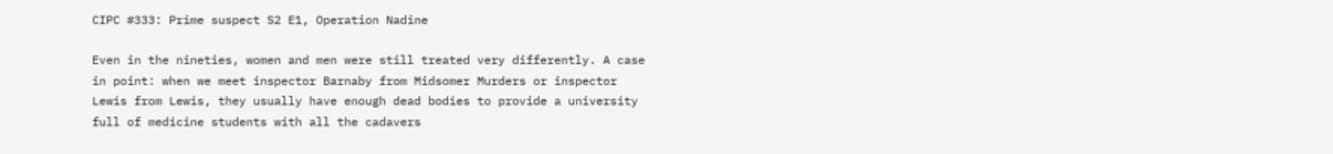CIPC #333: Prime suspect S2 E1, Operation Nadine

Even in the nineties, women and men were still treated very differently. A case in point: when we meet inspector Barnaby from Midsomer Murders or inspector Lewis from Lewis, they usually have enough dead bodies to provide a university full of medicine students with all the cadavers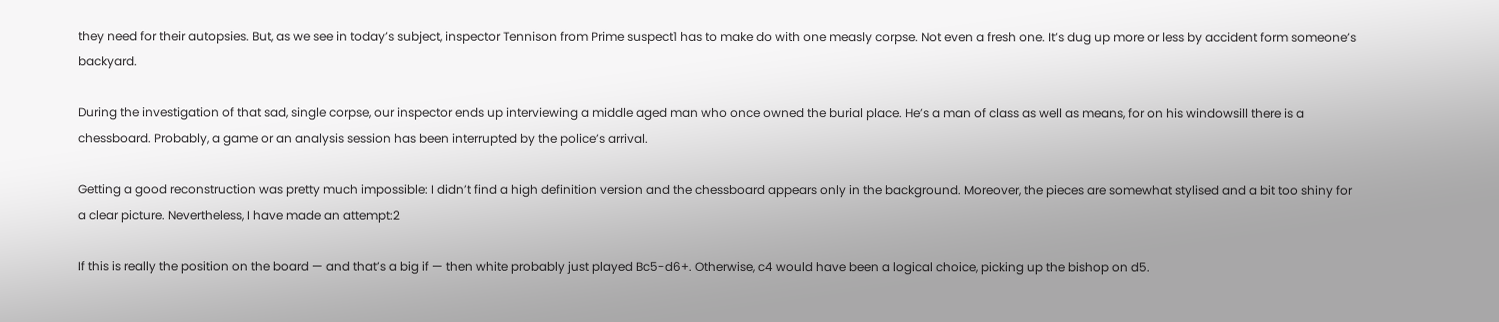they need for their autopsies. But, as we see in today’s subject, inspector Tennison from Prime suspect1 has to make do with one measly corpse. Not even a fresh one. It’s dug up more or less by accident form someone’s backyard.

During the investigation of that sad, single corpse, our inspector ends up interviewing a middle aged man who once owned the burial place. He’s a man of class as well as means, for on his windowsill there is a chessboard. Probably, a game or an analysis session has been interrupted by the police’s arrival.

Getting a good reconstruction was pretty much impossible: I didn’t find a high definition version and the chessboard appears only in the background. Moreover, the pieces are somewhat stylised and a bit too shiny for a clear picture. Nevertheless, I have made an attempt:2

If this is really the position on the board — and that’s a big if — then white probably just played Bc5-d6+. Otherwise, c4 would have been a logical choice, picking up the bishop on d5.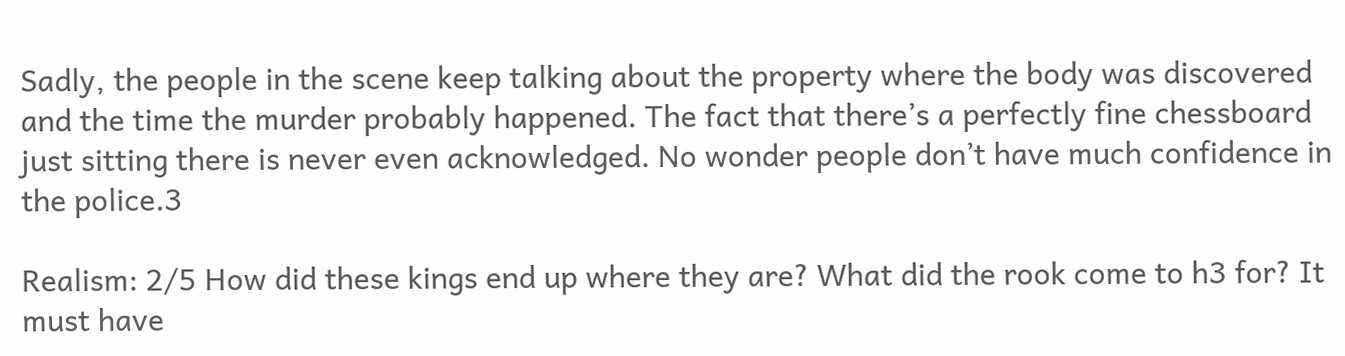Sadly, the people in the scene keep talking about the property where the body was discovered and the time the murder probably happened. The fact that there’s a perfectly fine chessboard just sitting there is never even acknowledged. No wonder people don’t have much confidence in the police.3

Realism: 2/5 How did these kings end up where they are? What did the rook come to h3 for? It must have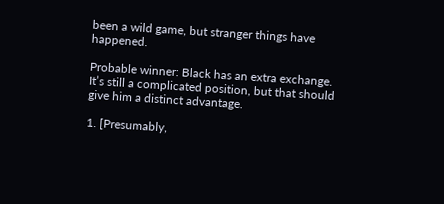been a wild game, but stranger things have happened.

Probable winner: Black has an extra exchange. It’s still a complicated position, but that should give him a distinct advantage.

1. [Presumably,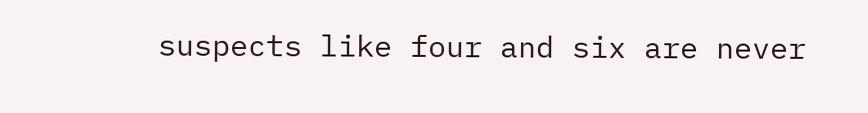suspects like four and six are never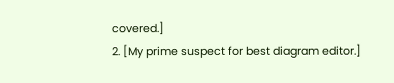covered.]
2. [My prime suspect for best diagram editor.]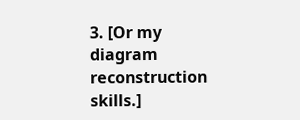3. [Or my diagram reconstruction skills.]